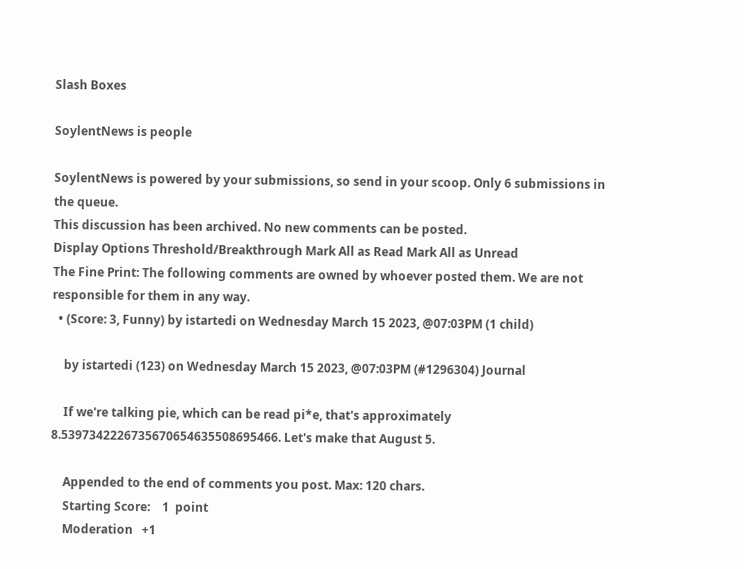Slash Boxes

SoylentNews is people

SoylentNews is powered by your submissions, so send in your scoop. Only 6 submissions in the queue.
This discussion has been archived. No new comments can be posted.
Display Options Threshold/Breakthrough Mark All as Read Mark All as Unread
The Fine Print: The following comments are owned by whoever posted them. We are not responsible for them in any way.
  • (Score: 3, Funny) by istartedi on Wednesday March 15 2023, @07:03PM (1 child)

    by istartedi (123) on Wednesday March 15 2023, @07:03PM (#1296304) Journal

    If we're talking pie, which can be read pi*e, that's approximately 8.5397342226735670654635508695466. Let's make that August 5.

    Appended to the end of comments you post. Max: 120 chars.
    Starting Score:    1  point
    Moderation   +1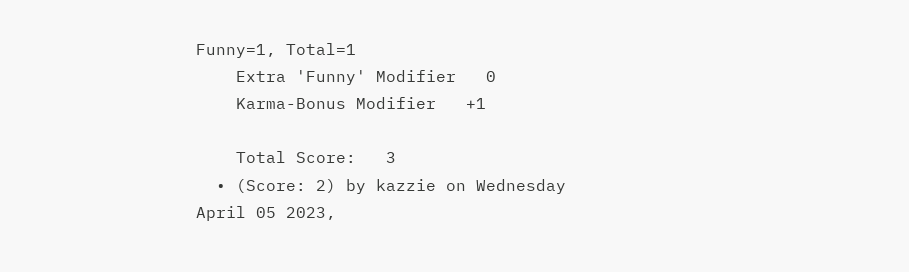Funny=1, Total=1
    Extra 'Funny' Modifier   0
    Karma-Bonus Modifier   +1

    Total Score:   3
  • (Score: 2) by kazzie on Wednesday April 05 2023,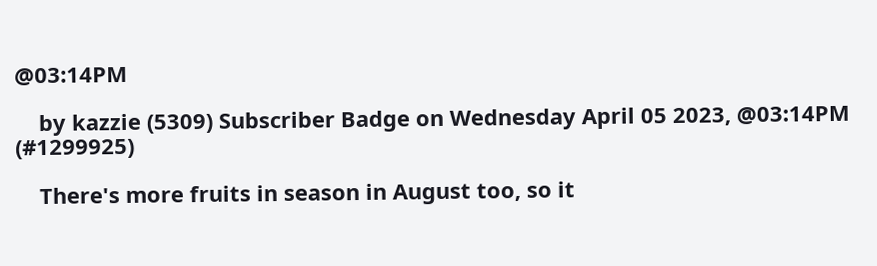@03:14PM

    by kazzie (5309) Subscriber Badge on Wednesday April 05 2023, @03:14PM (#1299925)

    There's more fruits in season in August too, so it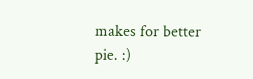makes for better pie. :)